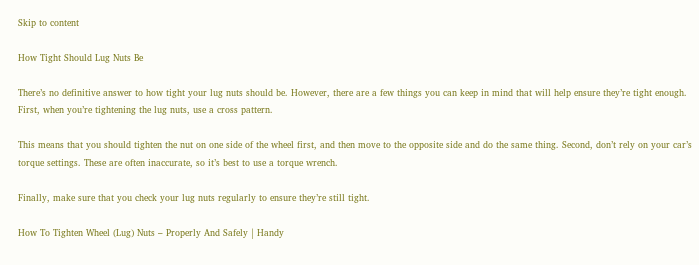Skip to content

How Tight Should Lug Nuts Be

There’s no definitive answer to how tight your lug nuts should be. However, there are a few things you can keep in mind that will help ensure they’re tight enough. First, when you’re tightening the lug nuts, use a cross pattern.

This means that you should tighten the nut on one side of the wheel first, and then move to the opposite side and do the same thing. Second, don’t rely on your car’s torque settings. These are often inaccurate, so it’s best to use a torque wrench.

Finally, make sure that you check your lug nuts regularly to ensure they’re still tight.

How To Tighten Wheel (Lug) Nuts – Properly And Safely | Handy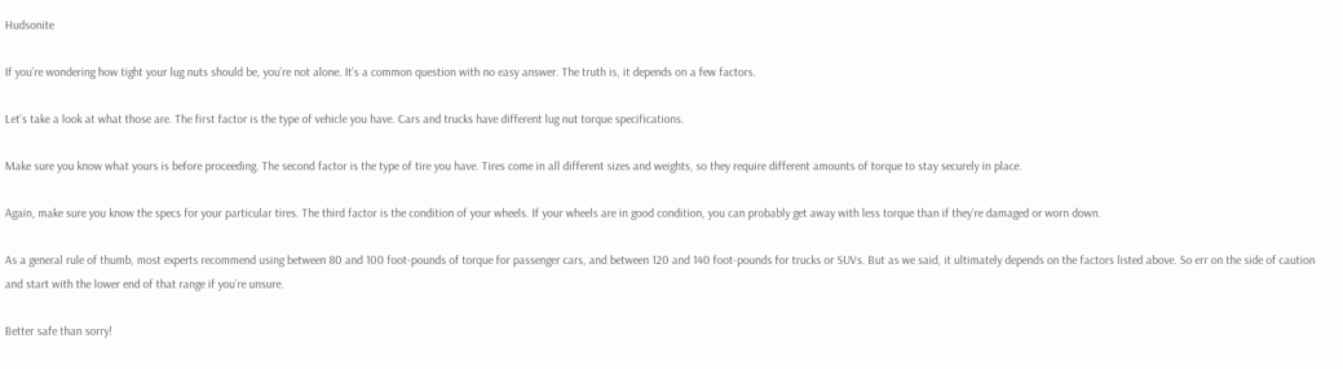Hudsonite

If you’re wondering how tight your lug nuts should be, you’re not alone. It’s a common question with no easy answer. The truth is, it depends on a few factors.

Let’s take a look at what those are. The first factor is the type of vehicle you have. Cars and trucks have different lug nut torque specifications.

Make sure you know what yours is before proceeding. The second factor is the type of tire you have. Tires come in all different sizes and weights, so they require different amounts of torque to stay securely in place.

Again, make sure you know the specs for your particular tires. The third factor is the condition of your wheels. If your wheels are in good condition, you can probably get away with less torque than if they’re damaged or worn down.

As a general rule of thumb, most experts recommend using between 80 and 100 foot-pounds of torque for passenger cars, and between 120 and 140 foot-pounds for trucks or SUVs. But as we said, it ultimately depends on the factors listed above. So err on the side of caution and start with the lower end of that range if you’re unsure.

Better safe than sorry!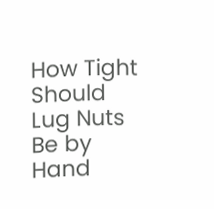How Tight Should Lug Nuts Be by Hand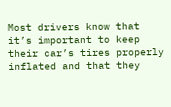Most drivers know that it’s important to keep their car’s tires properly inflated and that they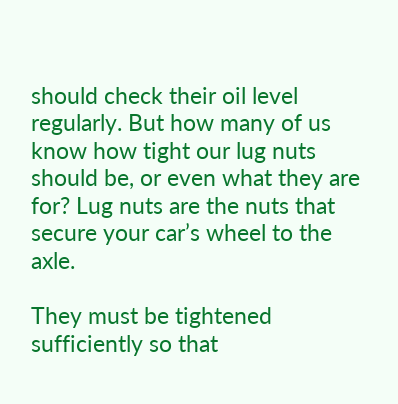should check their oil level regularly. But how many of us know how tight our lug nuts should be, or even what they are for? Lug nuts are the nuts that secure your car’s wheel to the axle.

They must be tightened sufficiently so that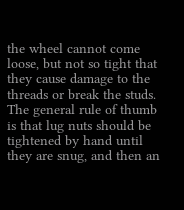the wheel cannot come loose, but not so tight that they cause damage to the threads or break the studs. The general rule of thumb is that lug nuts should be tightened by hand until they are snug, and then an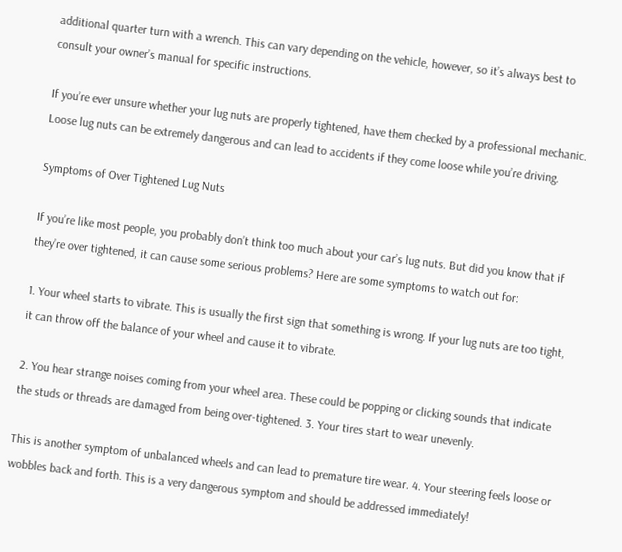additional quarter turn with a wrench. This can vary depending on the vehicle, however, so it’s always best to consult your owner’s manual for specific instructions.

If you’re ever unsure whether your lug nuts are properly tightened, have them checked by a professional mechanic. Loose lug nuts can be extremely dangerous and can lead to accidents if they come loose while you’re driving.

Symptoms of Over Tightened Lug Nuts

If you’re like most people, you probably don’t think too much about your car’s lug nuts. But did you know that if they’re over tightened, it can cause some serious problems? Here are some symptoms to watch out for:

1. Your wheel starts to vibrate. This is usually the first sign that something is wrong. If your lug nuts are too tight, it can throw off the balance of your wheel and cause it to vibrate.

2. You hear strange noises coming from your wheel area. These could be popping or clicking sounds that indicate the studs or threads are damaged from being over-tightened. 3. Your tires start to wear unevenly.

This is another symptom of unbalanced wheels and can lead to premature tire wear. 4. Your steering feels loose or wobbles back and forth. This is a very dangerous symptom and should be addressed immediately!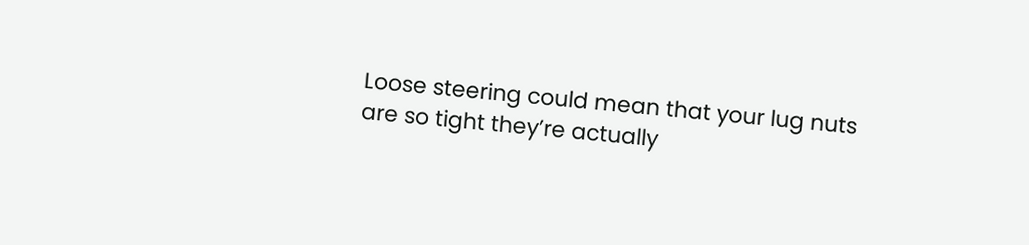Loose steering could mean that your lug nuts are so tight they’re actually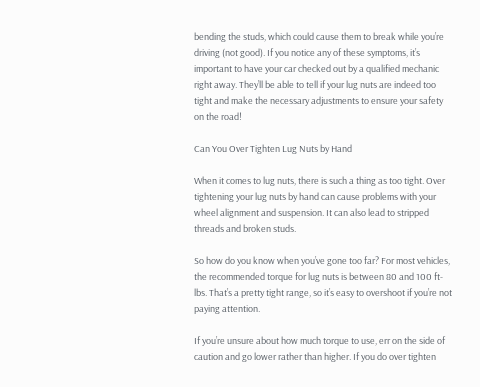bending the studs, which could cause them to break while you’re driving (not good). If you notice any of these symptoms, it’s important to have your car checked out by a qualified mechanic right away. They’ll be able to tell if your lug nuts are indeed too tight and make the necessary adjustments to ensure your safety on the road!

Can You Over Tighten Lug Nuts by Hand

When it comes to lug nuts, there is such a thing as too tight. Over tightening your lug nuts by hand can cause problems with your wheel alignment and suspension. It can also lead to stripped threads and broken studs.

So how do you know when you’ve gone too far? For most vehicles, the recommended torque for lug nuts is between 80 and 100 ft-lbs. That’s a pretty tight range, so it’s easy to overshoot if you’re not paying attention.

If you’re unsure about how much torque to use, err on the side of caution and go lower rather than higher. If you do over tighten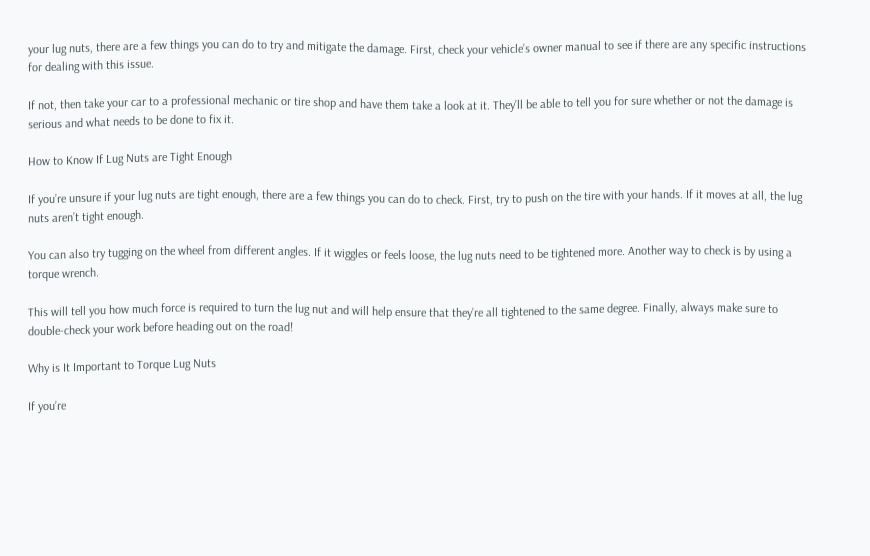your lug nuts, there are a few things you can do to try and mitigate the damage. First, check your vehicle’s owner manual to see if there are any specific instructions for dealing with this issue.

If not, then take your car to a professional mechanic or tire shop and have them take a look at it. They’ll be able to tell you for sure whether or not the damage is serious and what needs to be done to fix it.

How to Know If Lug Nuts are Tight Enough

If you’re unsure if your lug nuts are tight enough, there are a few things you can do to check. First, try to push on the tire with your hands. If it moves at all, the lug nuts aren’t tight enough.

You can also try tugging on the wheel from different angles. If it wiggles or feels loose, the lug nuts need to be tightened more. Another way to check is by using a torque wrench.

This will tell you how much force is required to turn the lug nut and will help ensure that they’re all tightened to the same degree. Finally, always make sure to double-check your work before heading out on the road!

Why is It Important to Torque Lug Nuts

If you’re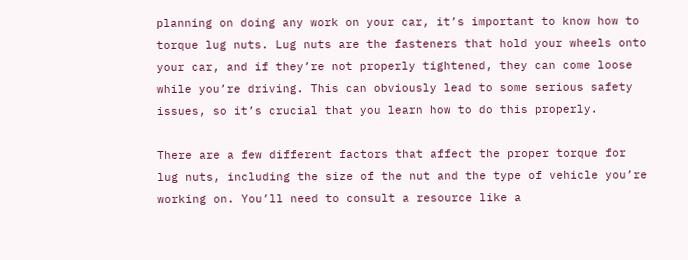planning on doing any work on your car, it’s important to know how to torque lug nuts. Lug nuts are the fasteners that hold your wheels onto your car, and if they’re not properly tightened, they can come loose while you’re driving. This can obviously lead to some serious safety issues, so it’s crucial that you learn how to do this properly.

There are a few different factors that affect the proper torque for lug nuts, including the size of the nut and the type of vehicle you’re working on. You’ll need to consult a resource like a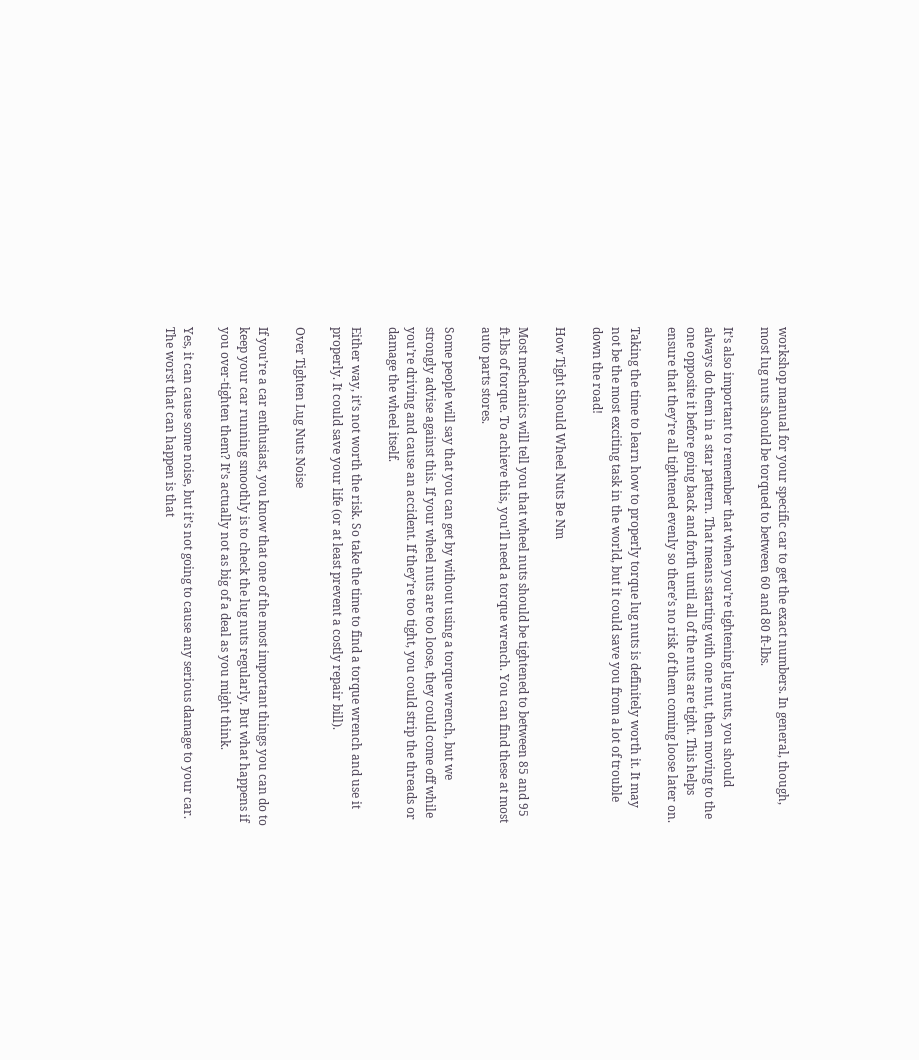workshop manual for your specific car to get the exact numbers. In general, though, most lug nuts should be torqued to between 60 and 80 ft-lbs.

It’s also important to remember that when you’re tightening lug nuts, you should always do them in a star pattern. That means starting with one nut, then moving to the one opposite it before going back and forth until all of the nuts are tight. This helps ensure that they’re all tightened evenly so there’s no risk of them coming loose later on.

Taking the time to learn how to properly torque lug nuts is definitely worth it. It may not be the most exciting task in the world, but it could save you from a lot of trouble down the road!

How Tight Should Wheel Nuts Be Nm

Most mechanics will tell you that wheel nuts should be tightened to between 85 and 95 ft-lbs of torque. To achieve this, you’ll need a torque wrench. You can find these at most auto parts stores.

Some people will say that you can get by without using a torque wrench, but we strongly advise against this. If your wheel nuts are too loose, they could come off while you’re driving and cause an accident. If they’re too tight, you could strip the threads or damage the wheel itself.

Either way, it’s not worth the risk. So take the time to find a torque wrench and use it properly. It could save your life (or at least prevent a costly repair bill).

Over Tighten Lug Nuts Noise

If you’re a car enthusiast, you know that one of the most important things you can do to keep your car running smoothly is to check the lug nuts regularly. But what happens if you over-tighten them? It’s actually not as big of a deal as you might think.

Yes, it can cause some noise, but it’s not going to cause any serious damage to your car. The worst that can happen is that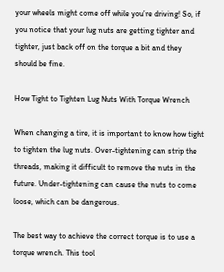your wheels might come off while you’re driving! So, if you notice that your lug nuts are getting tighter and tighter, just back off on the torque a bit and they should be fine.

How Tight to Tighten Lug Nuts With Torque Wrench

When changing a tire, it is important to know how tight to tighten the lug nuts. Over-tightening can strip the threads, making it difficult to remove the nuts in the future. Under-tightening can cause the nuts to come loose, which can be dangerous.

The best way to achieve the correct torque is to use a torque wrench. This tool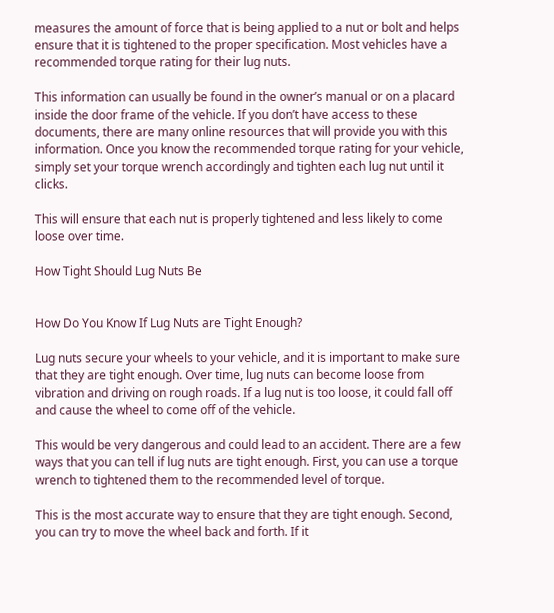measures the amount of force that is being applied to a nut or bolt and helps ensure that it is tightened to the proper specification. Most vehicles have a recommended torque rating for their lug nuts.

This information can usually be found in the owner’s manual or on a placard inside the door frame of the vehicle. If you don’t have access to these documents, there are many online resources that will provide you with this information. Once you know the recommended torque rating for your vehicle, simply set your torque wrench accordingly and tighten each lug nut until it clicks.

This will ensure that each nut is properly tightened and less likely to come loose over time.

How Tight Should Lug Nuts Be


How Do You Know If Lug Nuts are Tight Enough?

Lug nuts secure your wheels to your vehicle, and it is important to make sure that they are tight enough. Over time, lug nuts can become loose from vibration and driving on rough roads. If a lug nut is too loose, it could fall off and cause the wheel to come off of the vehicle.

This would be very dangerous and could lead to an accident. There are a few ways that you can tell if lug nuts are tight enough. First, you can use a torque wrench to tightened them to the recommended level of torque.

This is the most accurate way to ensure that they are tight enough. Second, you can try to move the wheel back and forth. If it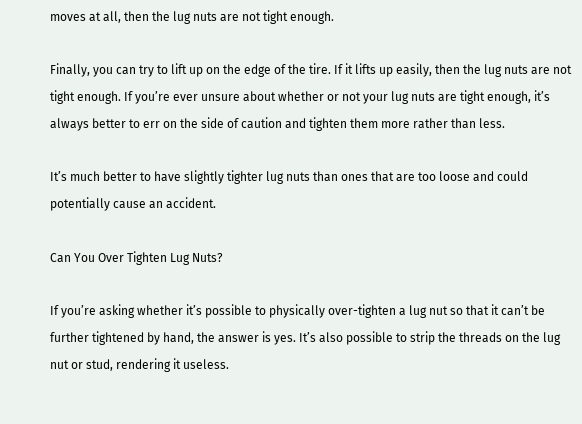moves at all, then the lug nuts are not tight enough.

Finally, you can try to lift up on the edge of the tire. If it lifts up easily, then the lug nuts are not tight enough. If you’re ever unsure about whether or not your lug nuts are tight enough, it’s always better to err on the side of caution and tighten them more rather than less.

It’s much better to have slightly tighter lug nuts than ones that are too loose and could potentially cause an accident.

Can You Over Tighten Lug Nuts?

If you’re asking whether it’s possible to physically over-tighten a lug nut so that it can’t be further tightened by hand, the answer is yes. It’s also possible to strip the threads on the lug nut or stud, rendering it useless.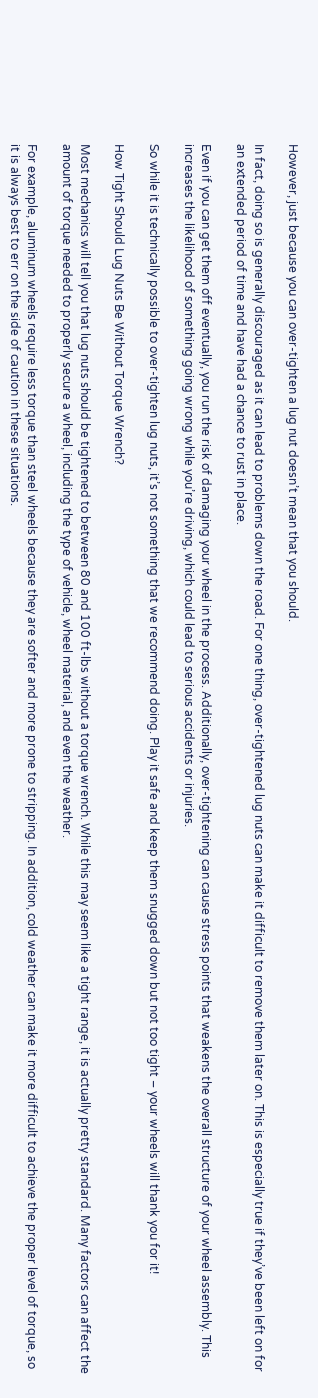However, just because you can over-tighten a lug nut doesn’t mean that you should.

In fact, doing so is generally discouraged as it can lead to problems down the road. For one thing, over-tightened lug nuts can make it difficult to remove them later on. This is especially true if they’ve been left on for an extended period of time and have had a chance to rust in place.

Even if you can get them off eventually, you run the risk of damaging your wheel in the process. Additionally, over-tightening can cause stress points that weakens the overall structure of your wheel assembly. This increases the likelihood of something going wrong while you’re driving, which could lead to serious accidents or injuries.

So while it is technically possible to over-tighten lug nuts, it’s not something that we recommend doing. Play it safe and keep them snugged down but not too tight – your wheels will thank you for it!

How Tight Should Lug Nuts Be Without Torque Wrench?

Most mechanics will tell you that lug nuts should be tightened to between 80 and 100 ft-lbs without a torque wrench. While this may seem like a tight range, it is actually pretty standard. Many factors can affect the amount of torque needed to properly secure a wheel, including the type of vehicle, wheel material, and even the weather.

For example, aluminum wheels require less torque than steel wheels because they are softer and more prone to stripping. In addition, cold weather can make it more difficult to achieve the proper level of torque, so it is always best to err on the side of caution in these situations.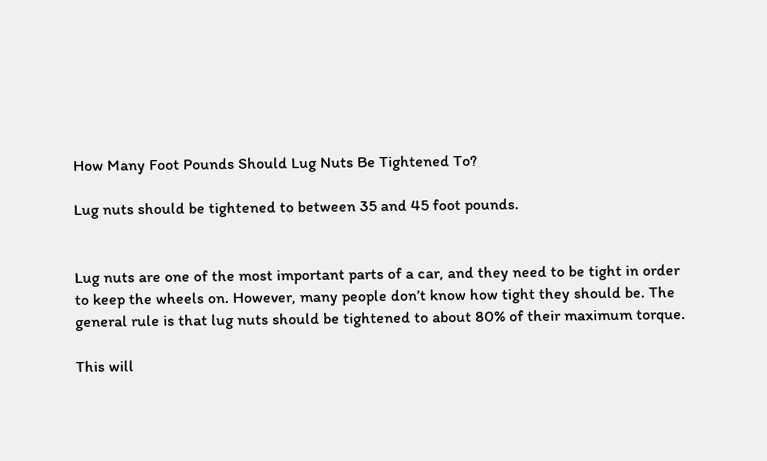How Many Foot Pounds Should Lug Nuts Be Tightened To?

Lug nuts should be tightened to between 35 and 45 foot pounds.


Lug nuts are one of the most important parts of a car, and they need to be tight in order to keep the wheels on. However, many people don’t know how tight they should be. The general rule is that lug nuts should be tightened to about 80% of their maximum torque.

This will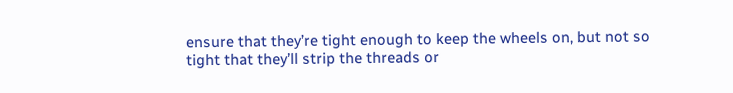ensure that they’re tight enough to keep the wheels on, but not so tight that they’ll strip the threads or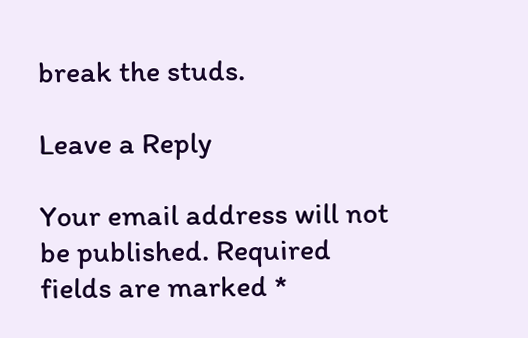break the studs.

Leave a Reply

Your email address will not be published. Required fields are marked *